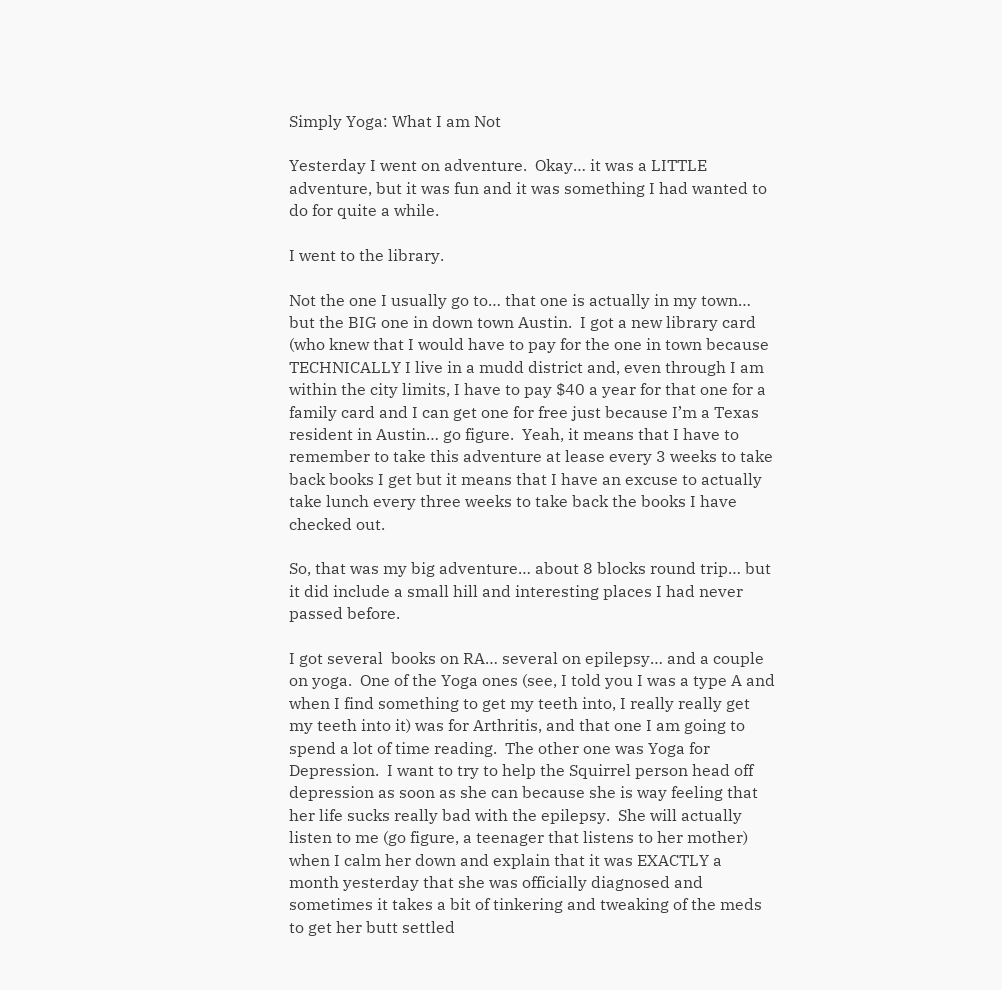Simply Yoga: What I am Not

Yesterday I went on adventure.  Okay… it was a LITTLE adventure, but it was fun and it was something I had wanted to do for quite a while.

I went to the library.

Not the one I usually go to… that one is actually in my town… but the BIG one in down town Austin.  I got a new library card (who knew that I would have to pay for the one in town because TECHNICALLY I live in a mudd district and, even through I am within the city limits, I have to pay $40 a year for that one for a family card and I can get one for free just because I’m a Texas resident in Austin… go figure.  Yeah, it means that I have to remember to take this adventure at lease every 3 weeks to take back books I get but it means that I have an excuse to actually take lunch every three weeks to take back the books I have checked out.

So, that was my big adventure… about 8 blocks round trip… but it did include a small hill and interesting places I had never passed before.

I got several  books on RA… several on epilepsy… and a couple on yoga.  One of the Yoga ones (see, I told you I was a type A and when I find something to get my teeth into, I really really get my teeth into it) was for Arthritis, and that one I am going to spend a lot of time reading.  The other one was Yoga for Depression.  I want to try to help the Squirrel person head off depression as soon as she can because she is way feeling that her life sucks really bad with the epilepsy.  She will actually listen to me (go figure, a teenager that listens to her mother) when I calm her down and explain that it was EXACTLY a month yesterday that she was officially diagnosed and sometimes it takes a bit of tinkering and tweaking of the meds to get her butt settled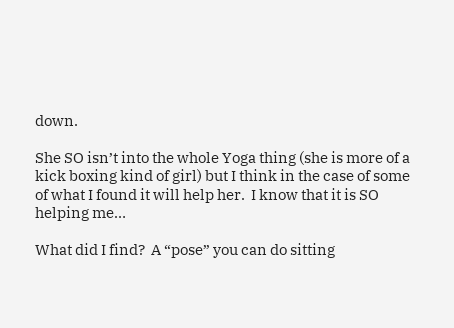down.

She SO isn’t into the whole Yoga thing (she is more of a kick boxing kind of girl) but I think in the case of some of what I found it will help her.  I know that it is SO helping me…

What did I find?  A “pose” you can do sitting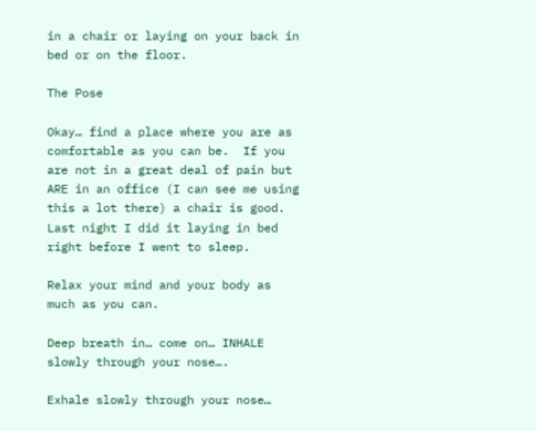in a chair or laying on your back in bed or on the floor.

The Pose

Okay… find a place where you are as comfortable as you can be.  If you are not in a great deal of pain but ARE in an office (I can see me using this a lot there) a chair is good.  Last night I did it laying in bed right before I went to sleep.

Relax your mind and your body as much as you can.

Deep breath in… come on… INHALE slowly through your nose….

Exhale slowly through your nose…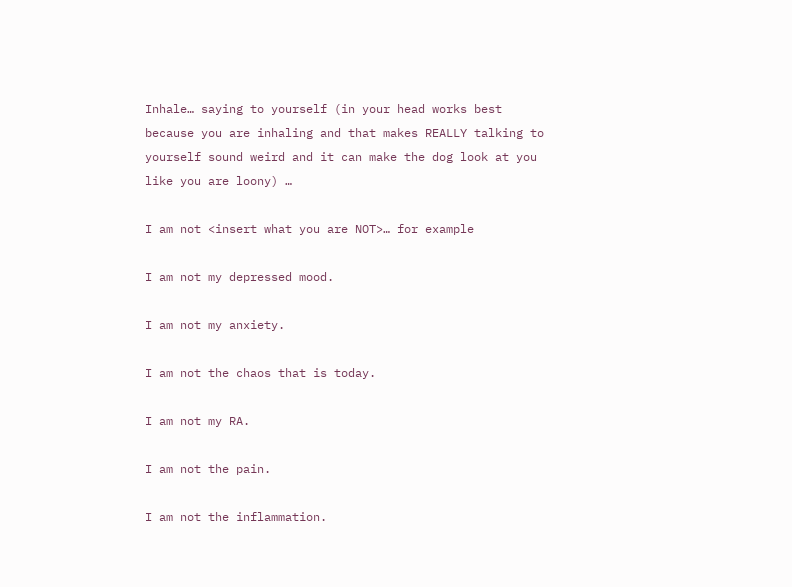Inhale… saying to yourself (in your head works best because you are inhaling and that makes REALLY talking to yourself sound weird and it can make the dog look at you like you are loony) …

I am not <insert what you are NOT>… for example

I am not my depressed mood.

I am not my anxiety.

I am not the chaos that is today.

I am not my RA.

I am not the pain.

I am not the inflammation.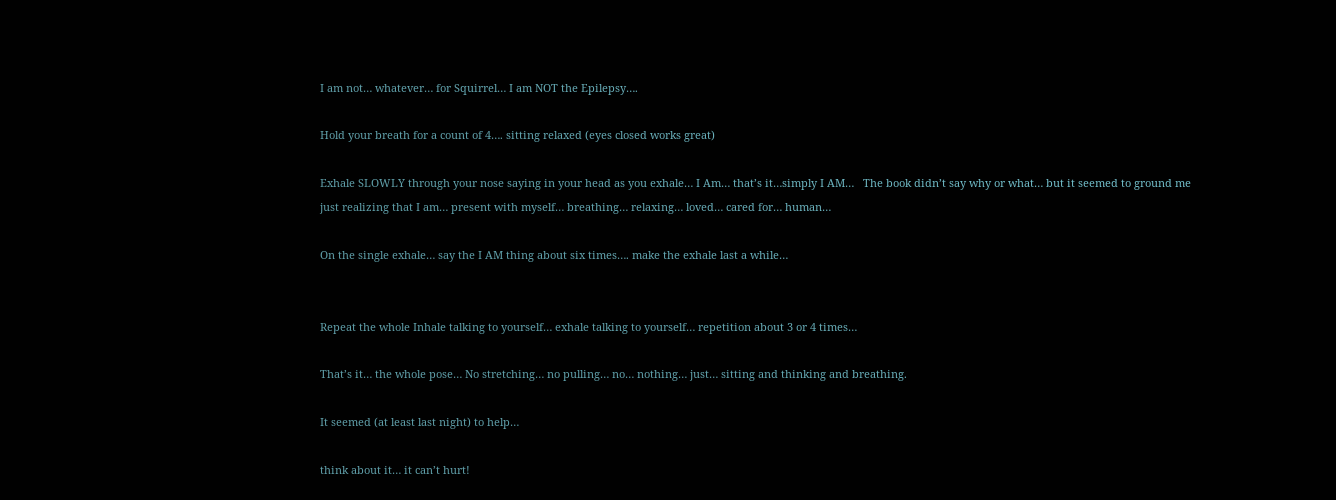I am not… whatever… for Squirrel… I am NOT the Epilepsy….

Hold your breath for a count of 4…. sitting relaxed (eyes closed works great)

Exhale SLOWLY through your nose saying in your head as you exhale… I Am… that’s it…simply I AM…   The book didn’t say why or what… but it seemed to ground me just realizing that I am… present with myself… breathing… relaxing… loved… cared for… human…

On the single exhale… say the I AM thing about six times…. make the exhale last a while…


Repeat the whole Inhale talking to yourself… exhale talking to yourself… repetition about 3 or 4 times…

That’s it… the whole pose… No stretching… no pulling… no… nothing… just… sitting and thinking and breathing.

It seemed (at least last night) to help…

think about it… it can’t hurt!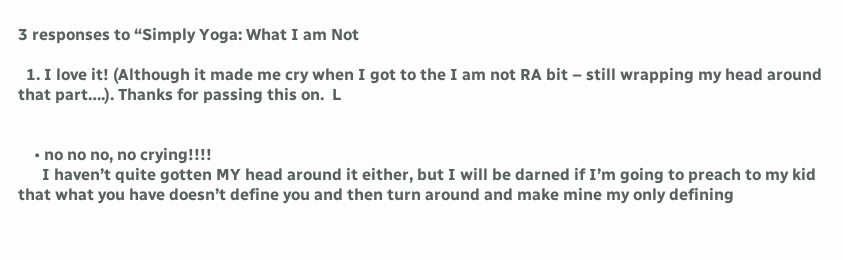3 responses to “Simply Yoga: What I am Not

  1. I love it! (Although it made me cry when I got to the I am not RA bit – still wrapping my head around that part….). Thanks for passing this on.  L


    • no no no, no crying!!!!
      I haven’t quite gotten MY head around it either, but I will be darned if I’m going to preach to my kid that what you have doesn’t define you and then turn around and make mine my only defining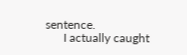sentence.
      I actually caught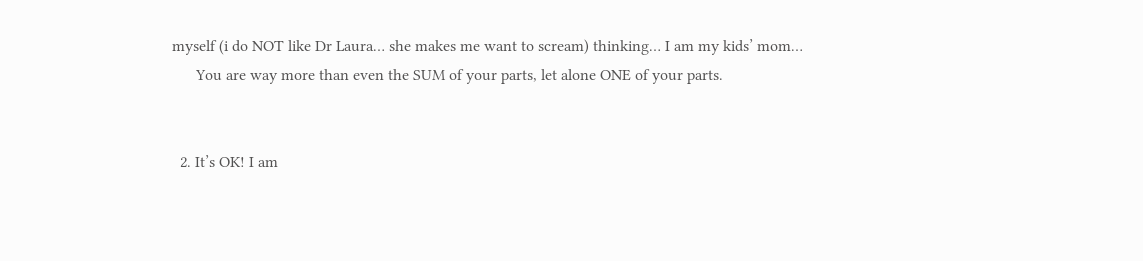myself (i do NOT like Dr Laura… she makes me want to scream) thinking… I am my kids’ mom…
      You are way more than even the SUM of your parts, let alone ONE of your parts.


  2. It’s OK! I am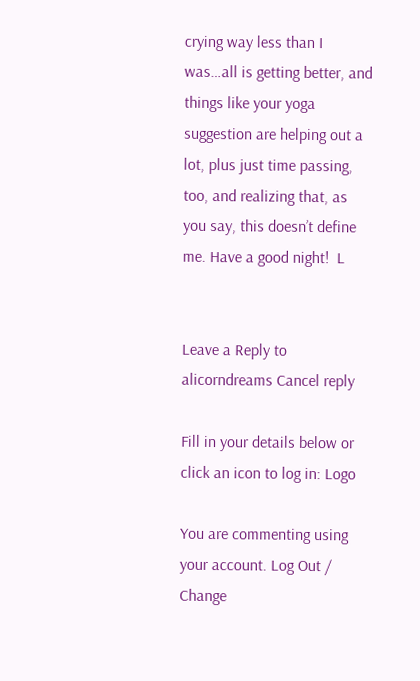crying way less than I was…all is getting better, and things like your yoga suggestion are helping out a lot, plus just time passing, too, and realizing that, as you say, this doesn’t define me. Have a good night!  L


Leave a Reply to alicorndreams Cancel reply

Fill in your details below or click an icon to log in: Logo

You are commenting using your account. Log Out /  Change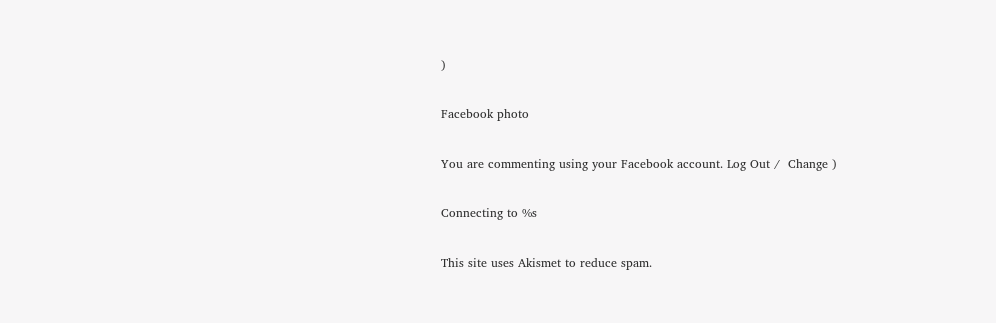)

Facebook photo

You are commenting using your Facebook account. Log Out /  Change )

Connecting to %s

This site uses Akismet to reduce spam.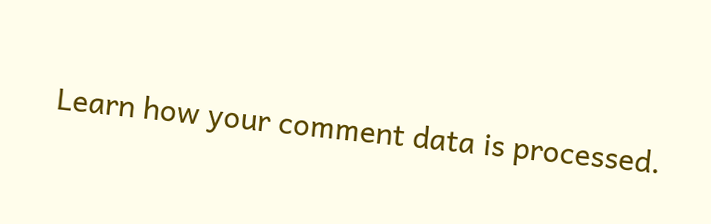Learn how your comment data is processed.